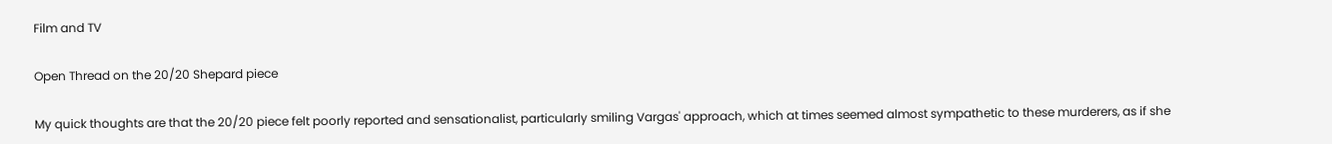Film and TV

Open Thread on the 20/20 Shepard piece

My quick thoughts are that the 20/20 piece felt poorly reported and sensationalist, particularly smiling Vargas' approach, which at times seemed almost sympathetic to these murderers, as if she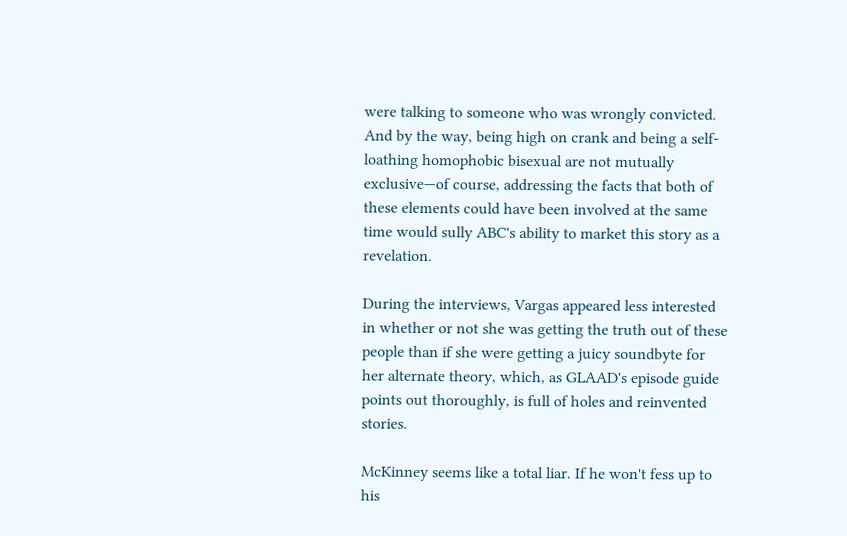were talking to someone who was wrongly convicted. And by the way, being high on crank and being a self-loathing homophobic bisexual are not mutually exclusive—of course, addressing the facts that both of these elements could have been involved at the same time would sully ABC's ability to market this story as a revelation.

During the interviews, Vargas appeared less interested in whether or not she was getting the truth out of these people than if she were getting a juicy soundbyte for her alternate theory, which, as GLAAD's episode guide points out thoroughly, is full of holes and reinvented stories.

McKinney seems like a total liar. If he won't fess up to his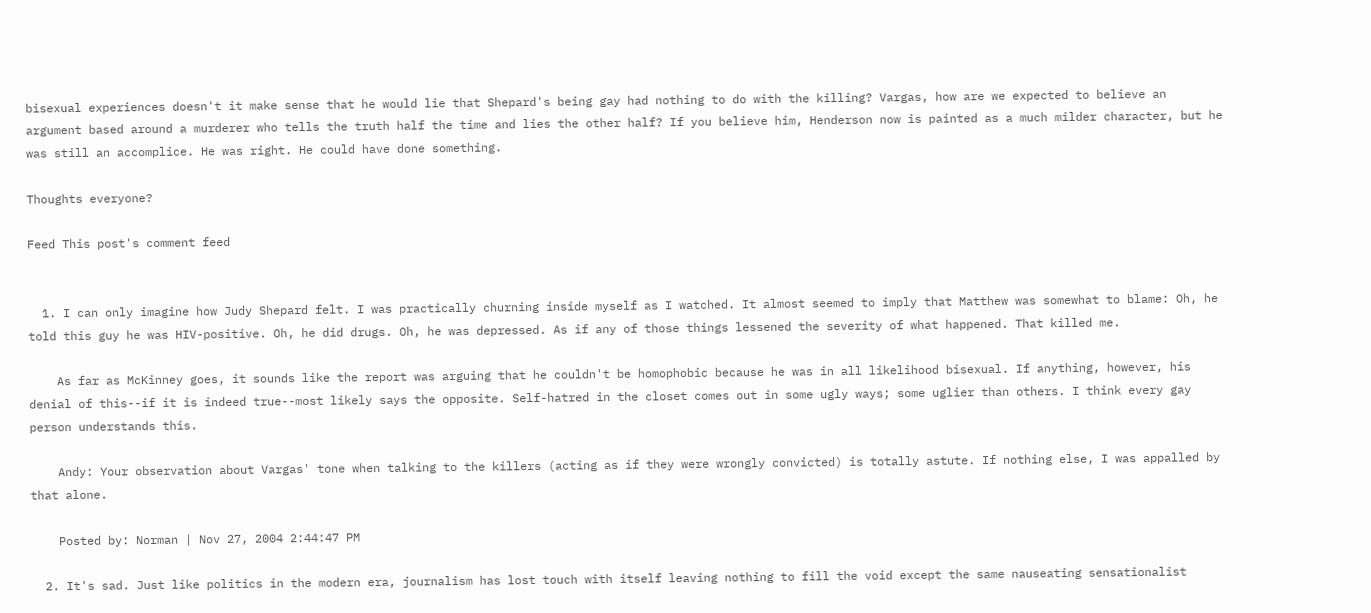bisexual experiences doesn't it make sense that he would lie that Shepard's being gay had nothing to do with the killing? Vargas, how are we expected to believe an argument based around a murderer who tells the truth half the time and lies the other half? If you believe him, Henderson now is painted as a much milder character, but he was still an accomplice. He was right. He could have done something.

Thoughts everyone?

Feed This post's comment feed


  1. I can only imagine how Judy Shepard felt. I was practically churning inside myself as I watched. It almost seemed to imply that Matthew was somewhat to blame: Oh, he told this guy he was HIV-positive. Oh, he did drugs. Oh, he was depressed. As if any of those things lessened the severity of what happened. That killed me.

    As far as McKinney goes, it sounds like the report was arguing that he couldn't be homophobic because he was in all likelihood bisexual. If anything, however, his denial of this--if it is indeed true--most likely says the opposite. Self-hatred in the closet comes out in some ugly ways; some uglier than others. I think every gay person understands this.

    Andy: Your observation about Vargas' tone when talking to the killers (acting as if they were wrongly convicted) is totally astute. If nothing else, I was appalled by that alone.

    Posted by: Norman | Nov 27, 2004 2:44:47 PM

  2. It's sad. Just like politics in the modern era, journalism has lost touch with itself leaving nothing to fill the void except the same nauseating sensationalist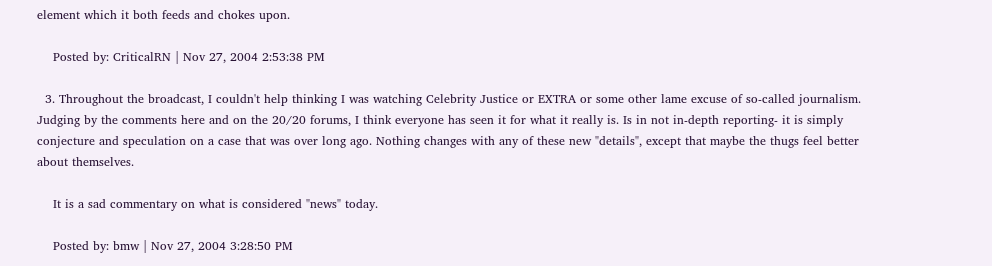element which it both feeds and chokes upon.

    Posted by: CriticalRN | Nov 27, 2004 2:53:38 PM

  3. Throughout the broadcast, I couldn't help thinking I was watching Celebrity Justice or EXTRA or some other lame excuse of so-called journalism. Judging by the comments here and on the 20/20 forums, I think everyone has seen it for what it really is. Is in not in-depth reporting- it is simply conjecture and speculation on a case that was over long ago. Nothing changes with any of these new "details", except that maybe the thugs feel better about themselves.

    It is a sad commentary on what is considered "news" today.

    Posted by: bmw | Nov 27, 2004 3:28:50 PM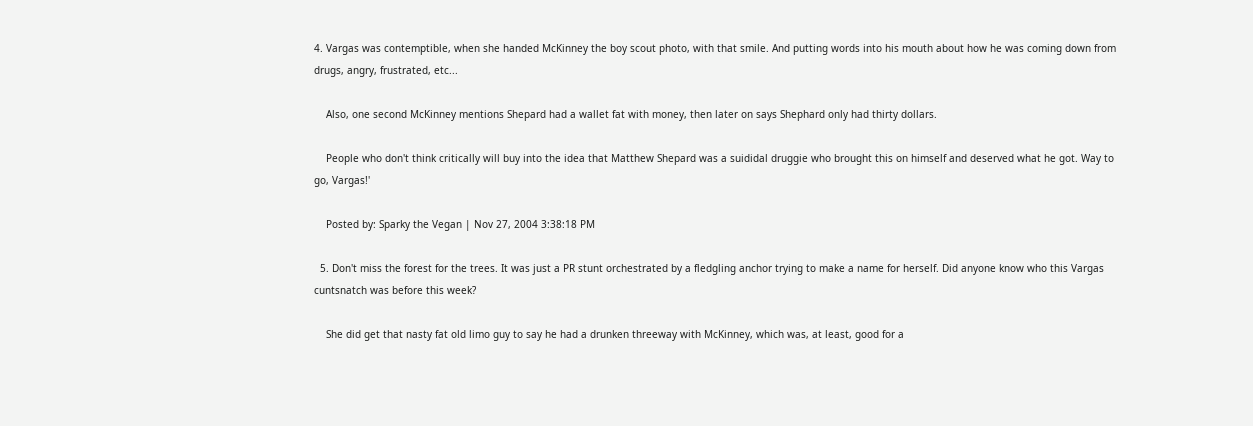4. Vargas was contemptible, when she handed McKinney the boy scout photo, with that smile. And putting words into his mouth about how he was coming down from drugs, angry, frustrated, etc...

    Also, one second McKinney mentions Shepard had a wallet fat with money, then later on says Shephard only had thirty dollars.

    People who don't think critically will buy into the idea that Matthew Shepard was a suididal druggie who brought this on himself and deserved what he got. Way to go, Vargas!'

    Posted by: Sparky the Vegan | Nov 27, 2004 3:38:18 PM

  5. Don't miss the forest for the trees. It was just a PR stunt orchestrated by a fledgling anchor trying to make a name for herself. Did anyone know who this Vargas cuntsnatch was before this week?

    She did get that nasty fat old limo guy to say he had a drunken threeway with McKinney, which was, at least, good for a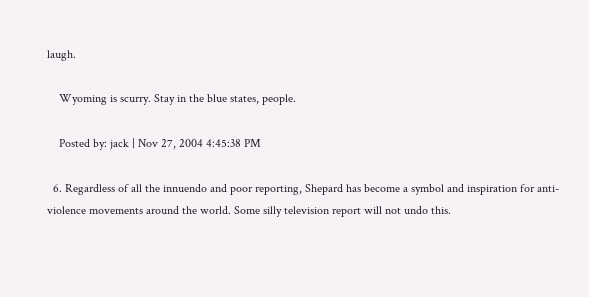laugh.

    Wyoming is scurry. Stay in the blue states, people.

    Posted by: jack | Nov 27, 2004 4:45:38 PM

  6. Regardless of all the innuendo and poor reporting, Shepard has become a symbol and inspiration for anti-violence movements around the world. Some silly television report will not undo this.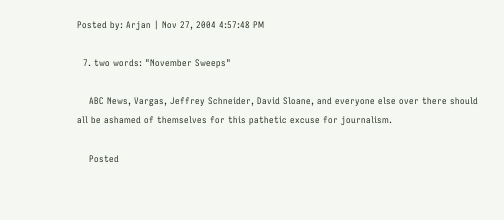Posted by: Arjan | Nov 27, 2004 4:57:48 PM

  7. two words: "November Sweeps"

    ABC News, Vargas, Jeffrey Schneider, David Sloane, and everyone else over there should all be ashamed of themselves for this pathetic excuse for journalism.

    Posted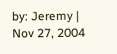by: Jeremy | Nov 27, 2004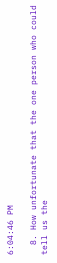6:04:46 PM

  8. How unfortunate that the one person who could tell us the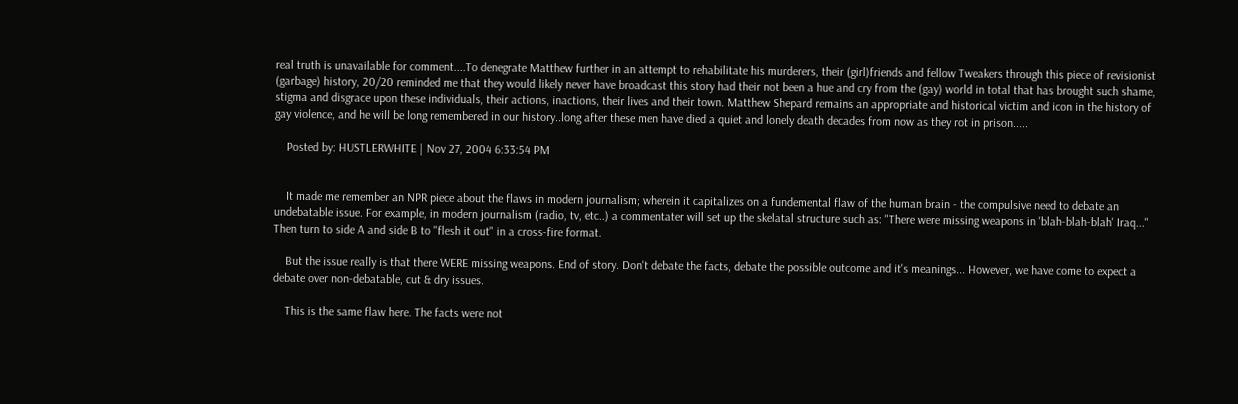real truth is unavailable for comment....To denegrate Matthew further in an attempt to rehabilitate his murderers, their (girl)friends and fellow Tweakers through this piece of revisionist (garbage) history, 20/20 reminded me that they would likely never have broadcast this story had their not been a hue and cry from the (gay) world in total that has brought such shame, stigma and disgrace upon these individuals, their actions, inactions, their lives and their town. Matthew Shepard remains an appropriate and historical victim and icon in the history of gay violence, and he will be long remembered in our history..long after these men have died a quiet and lonely death decades from now as they rot in prison.....

    Posted by: HUSTLERWHITE | Nov 27, 2004 6:33:54 PM


    It made me remember an NPR piece about the flaws in modern journalism; wherein it capitalizes on a fundemental flaw of the human brain - the compulsive need to debate an undebatable issue. For example, in modern journalism (radio, tv, etc..) a commentater will set up the skelatal structure such as: "There were missing weapons in 'blah-blah-blah' Iraq..." Then turn to side A and side B to "flesh it out" in a cross-fire format.

    But the issue really is that there WERE missing weapons. End of story. Don't debate the facts, debate the possible outcome and it's meanings... However, we have come to expect a debate over non-debatable, cut & dry issues.

    This is the same flaw here. The facts were not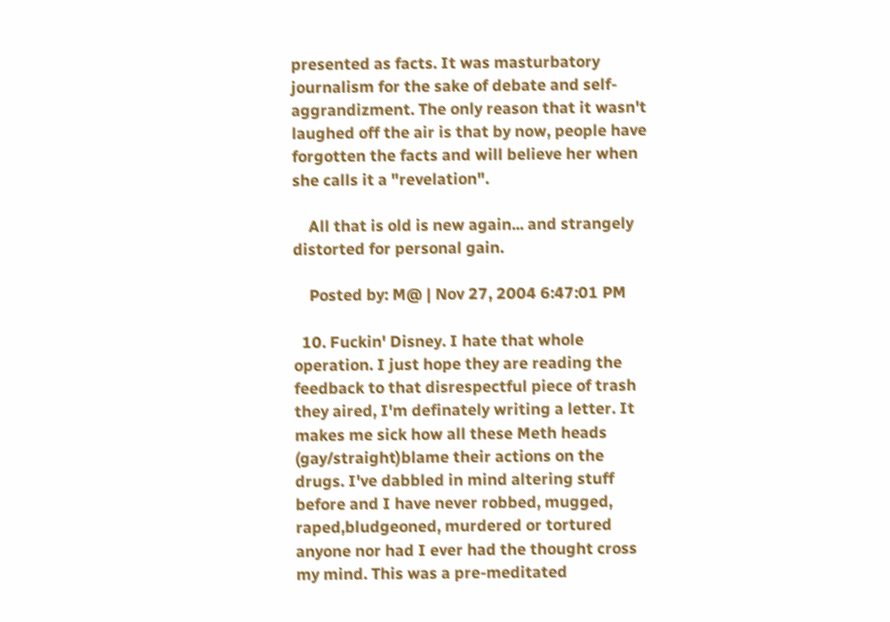presented as facts. It was masturbatory journalism for the sake of debate and self-aggrandizment. The only reason that it wasn't laughed off the air is that by now, people have forgotten the facts and will believe her when she calls it a "revelation".

    All that is old is new again... and strangely distorted for personal gain.

    Posted by: M@ | Nov 27, 2004 6:47:01 PM

  10. Fuckin' Disney. I hate that whole operation. I just hope they are reading the feedback to that disrespectful piece of trash they aired, I'm definately writing a letter. It makes me sick how all these Meth heads (gay/straight)blame their actions on the drugs. I've dabbled in mind altering stuff before and I have never robbed, mugged, raped,bludgeoned, murdered or tortured anyone nor had I ever had the thought cross my mind. This was a pre-meditated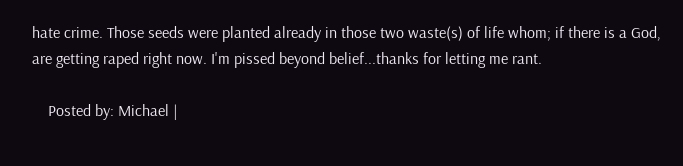hate crime. Those seeds were planted already in those two waste(s) of life whom; if there is a God, are getting raped right now. I'm pissed beyond belief...thanks for letting me rant.

    Posted by: Michael |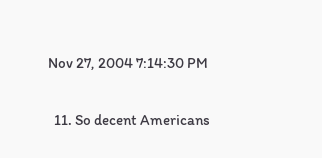Nov 27, 2004 7:14:30 PM

  11. So decent Americans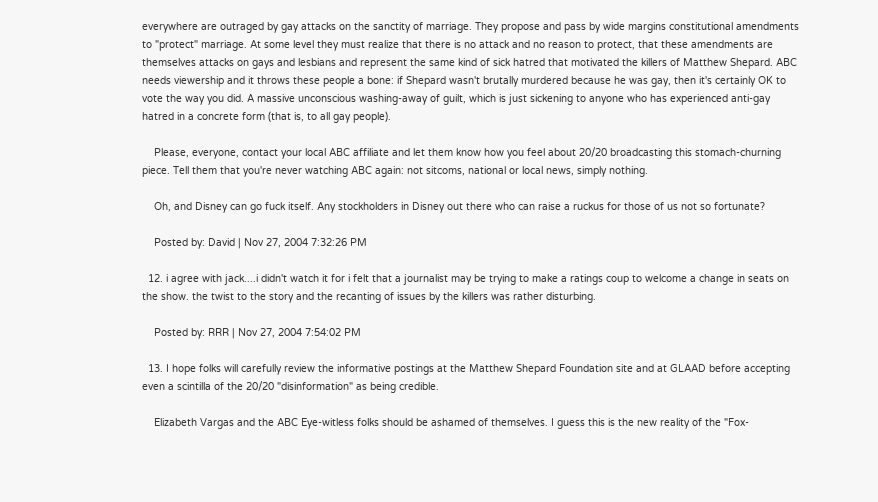everywhere are outraged by gay attacks on the sanctity of marriage. They propose and pass by wide margins constitutional amendments to "protect" marriage. At some level they must realize that there is no attack and no reason to protect, that these amendments are themselves attacks on gays and lesbians and represent the same kind of sick hatred that motivated the killers of Matthew Shepard. ABC needs viewership and it throws these people a bone: if Shepard wasn't brutally murdered because he was gay, then it's certainly OK to vote the way you did. A massive unconscious washing-away of guilt, which is just sickening to anyone who has experienced anti-gay hatred in a concrete form (that is, to all gay people).

    Please, everyone, contact your local ABC affiliate and let them know how you feel about 20/20 broadcasting this stomach-churning piece. Tell them that you're never watching ABC again: not sitcoms, national or local news, simply nothing.

    Oh, and Disney can go fuck itself. Any stockholders in Disney out there who can raise a ruckus for those of us not so fortunate?

    Posted by: David | Nov 27, 2004 7:32:26 PM

  12. i agree with jack....i didn't watch it for i felt that a journalist may be trying to make a ratings coup to welcome a change in seats on the show. the twist to the story and the recanting of issues by the killers was rather disturbing.

    Posted by: RRR | Nov 27, 2004 7:54:02 PM

  13. I hope folks will carefully review the informative postings at the Matthew Shepard Foundation site and at GLAAD before accepting even a scintilla of the 20/20 "disinformation" as being credible.

    Elizabeth Vargas and the ABC Eye-witless folks should be ashamed of themselves. I guess this is the new reality of the "Fox-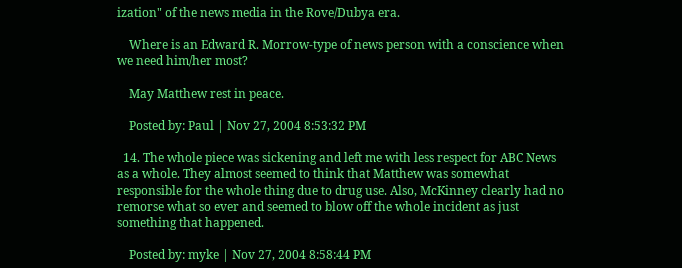ization" of the news media in the Rove/Dubya era.

    Where is an Edward R. Morrow-type of news person with a conscience when we need him/her most?

    May Matthew rest in peace.

    Posted by: Paul | Nov 27, 2004 8:53:32 PM

  14. The whole piece was sickening and left me with less respect for ABC News as a whole. They almost seemed to think that Matthew was somewhat responsible for the whole thing due to drug use. Also, McKinney clearly had no remorse what so ever and seemed to blow off the whole incident as just something that happened.

    Posted by: myke | Nov 27, 2004 8:58:44 PM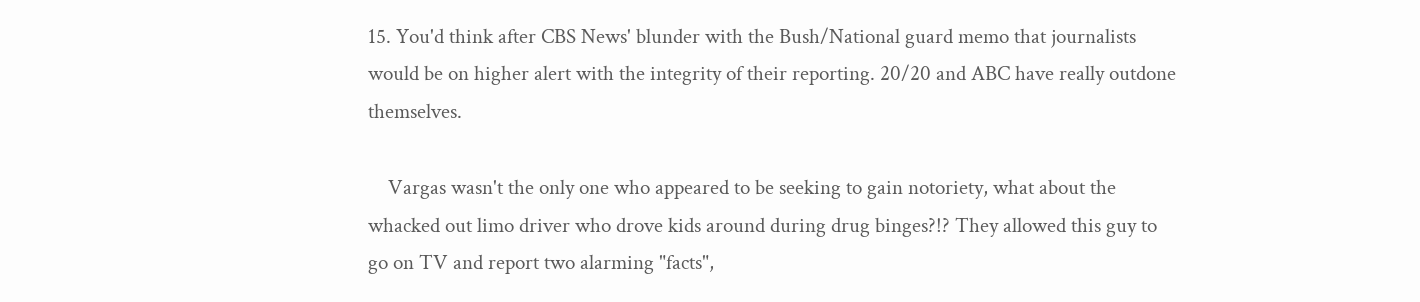15. You'd think after CBS News' blunder with the Bush/National guard memo that journalists would be on higher alert with the integrity of their reporting. 20/20 and ABC have really outdone themselves.

    Vargas wasn't the only one who appeared to be seeking to gain notoriety, what about the whacked out limo driver who drove kids around during drug binges?!? They allowed this guy to go on TV and report two alarming "facts",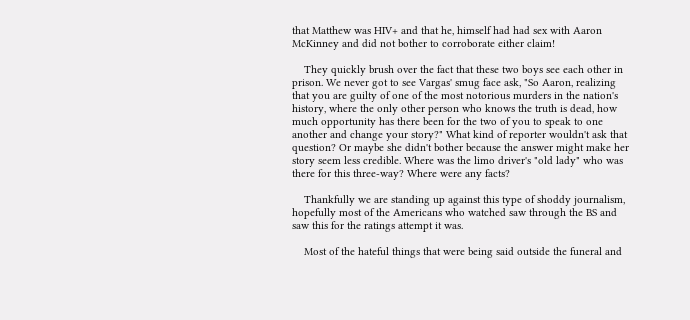that Matthew was HIV+ and that he, himself had had sex with Aaron McKinney and did not bother to corroborate either claim!

    They quickly brush over the fact that these two boys see each other in prison. We never got to see Vargas' smug face ask, "So Aaron, realizing that you are guilty of one of the most notorious murders in the nation's history, where the only other person who knows the truth is dead, how much opportunity has there been for the two of you to speak to one another and change your story?" What kind of reporter wouldn't ask that question? Or maybe she didn't bother because the answer might make her story seem less credible. Where was the limo driver's "old lady" who was there for this three-way? Where were any facts?

    Thankfully we are standing up against this type of shoddy journalism, hopefully most of the Americans who watched saw through the BS and saw this for the ratings attempt it was.

    Most of the hateful things that were being said outside the funeral and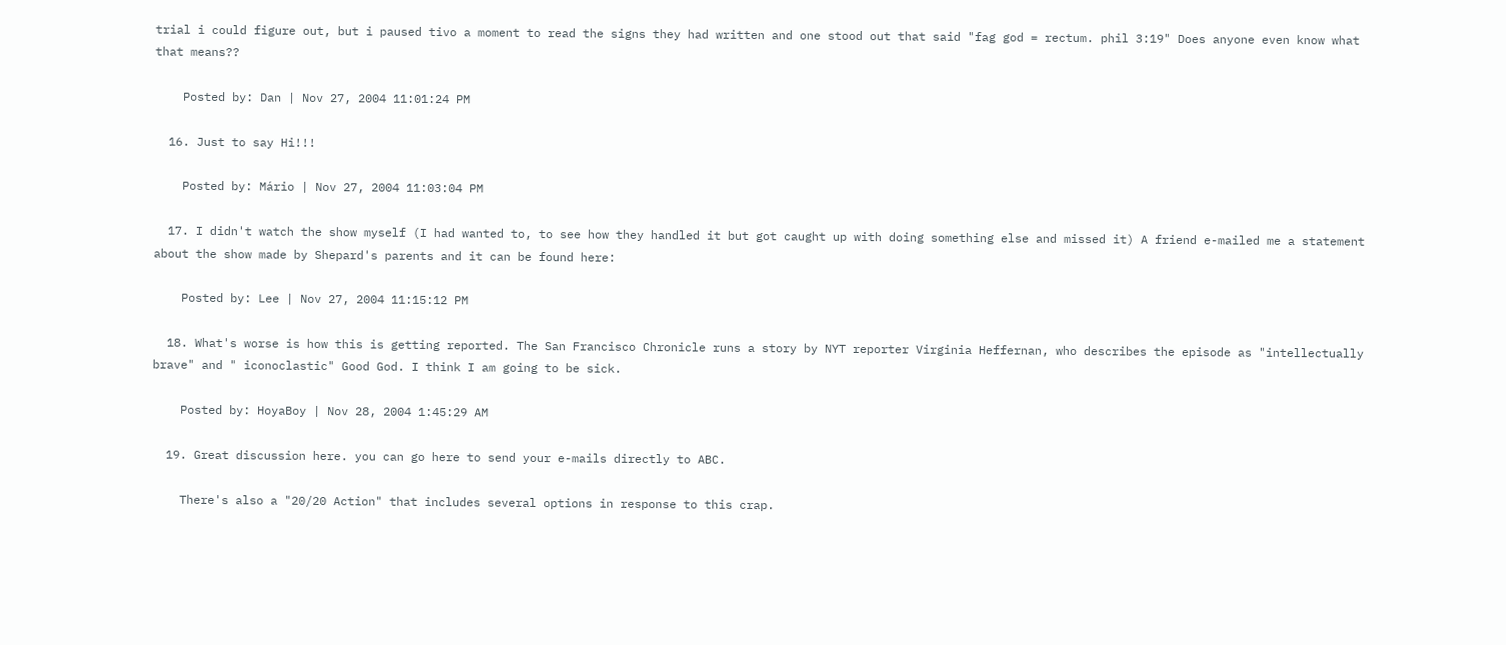trial i could figure out, but i paused tivo a moment to read the signs they had written and one stood out that said "fag god = rectum. phil 3:19" Does anyone even know what that means??

    Posted by: Dan | Nov 27, 2004 11:01:24 PM

  16. Just to say Hi!!!

    Posted by: Mário | Nov 27, 2004 11:03:04 PM

  17. I didn't watch the show myself (I had wanted to, to see how they handled it but got caught up with doing something else and missed it) A friend e-mailed me a statement about the show made by Shepard's parents and it can be found here:

    Posted by: Lee | Nov 27, 2004 11:15:12 PM

  18. What's worse is how this is getting reported. The San Francisco Chronicle runs a story by NYT reporter Virginia Heffernan, who describes the episode as "intellectually brave" and " iconoclastic" Good God. I think I am going to be sick.

    Posted by: HoyaBoy | Nov 28, 2004 1:45:29 AM

  19. Great discussion here. you can go here to send your e-mails directly to ABC.

    There's also a "20/20 Action" that includes several options in response to this crap.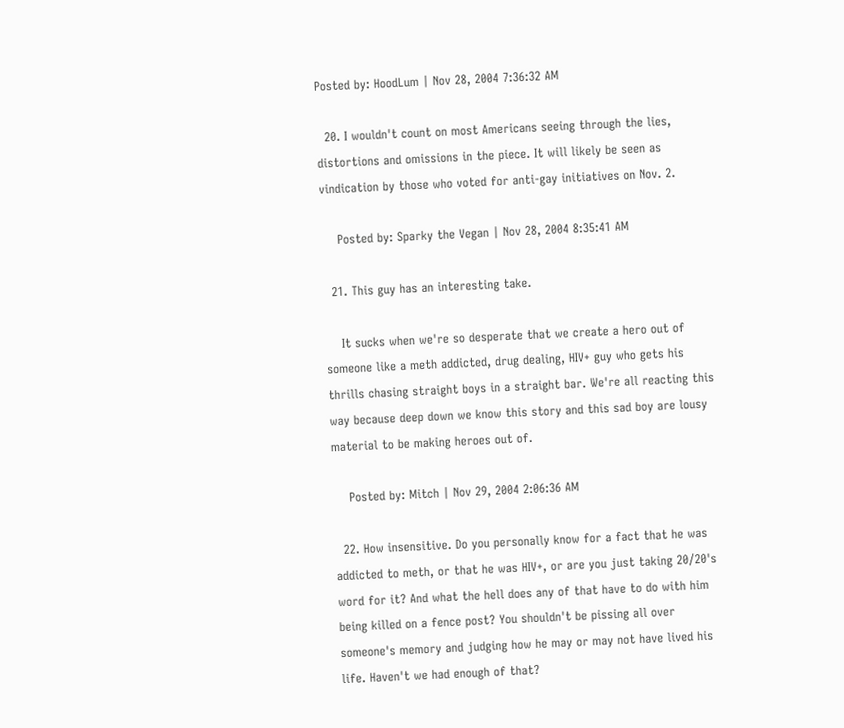Posted by: HoodLum | Nov 28, 2004 7:36:32 AM

  20. I wouldn't count on most Americans seeing through the lies, distortions and omissions in the piece. It will likely be seen as vindication by those who voted for anti-gay initiatives on Nov. 2.

    Posted by: Sparky the Vegan | Nov 28, 2004 8:35:41 AM

  21. This guy has an interesting take.

    It sucks when we're so desperate that we create a hero out of someone like a meth addicted, drug dealing, HIV+ guy who gets his thrills chasing straight boys in a straight bar. We're all reacting this way because deep down we know this story and this sad boy are lousy material to be making heroes out of.

    Posted by: Mitch | Nov 29, 2004 2:06:36 AM

  22. How insensitive. Do you personally know for a fact that he was addicted to meth, or that he was HIV+, or are you just taking 20/20's word for it? And what the hell does any of that have to do with him being killed on a fence post? You shouldn't be pissing all over someone's memory and judging how he may or may not have lived his life. Haven't we had enough of that?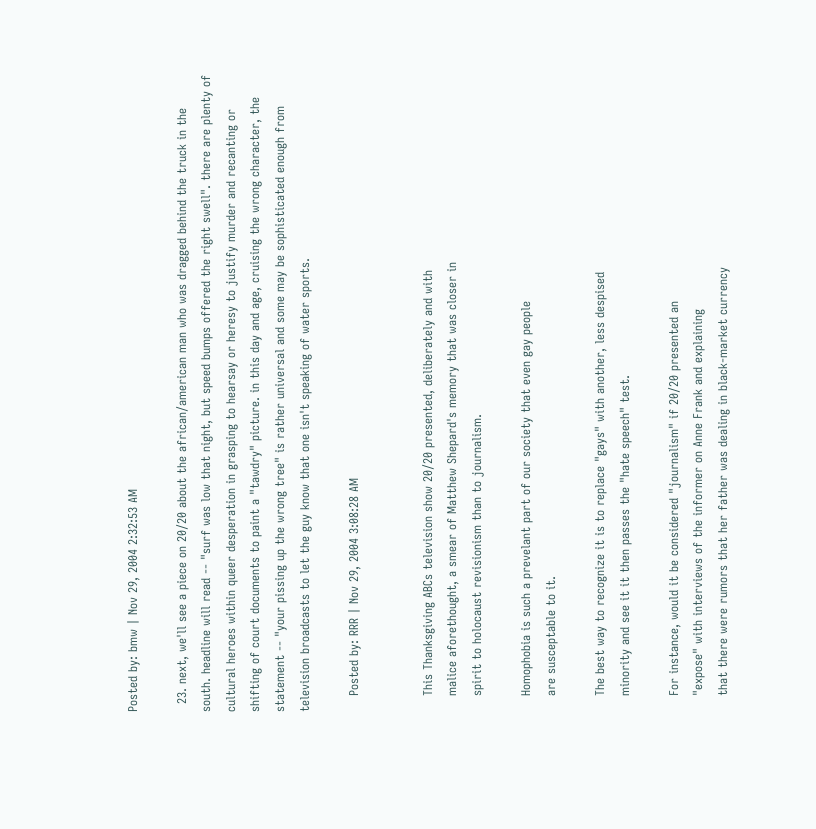Posted by: bmw | Nov 29, 2004 2:32:53 AM

  23. next, we'll see a piece on 20/20 about the african/american man who was dragged behind the truck in the south. headline will read -- "surf was low that night, but speed bumps offered the right swell". there are plenty of cultural heroes within queer desperation in grasping to hearsay or heresy to justify murder and recanting or shifting of court documents to paint a "tawdry" picture. in this day and age, cruising the wrong character, the statement -- "your pissing up the wrong tree" is rather universal and some may be sophisticated enough from television broadcasts to let the guy know that one isn't speaking of water sports.

    Posted by: RRR | Nov 29, 2004 3:08:28 AM


    This Thanksgiving ABCs television show 20/20 presented, deliberately and with
    malice aforethought, a smear of Matthew Shepard's memory that was closer in
    spirit to holocaust revisionism than to journalism.

    Homophobia is such a prevelant part of our society that even gay people
    are susceptable to it.

    The best way to recognize it is to replace "gays" with another, less despised
    minority and see it it then passes the "hate speech" test.

    For instance, would it be considered "journalism" if 20/20 presented an
    "expose" with interviews of the informer on Anne Frank and explaining
    that there were rumors that her father was dealing in black-market currency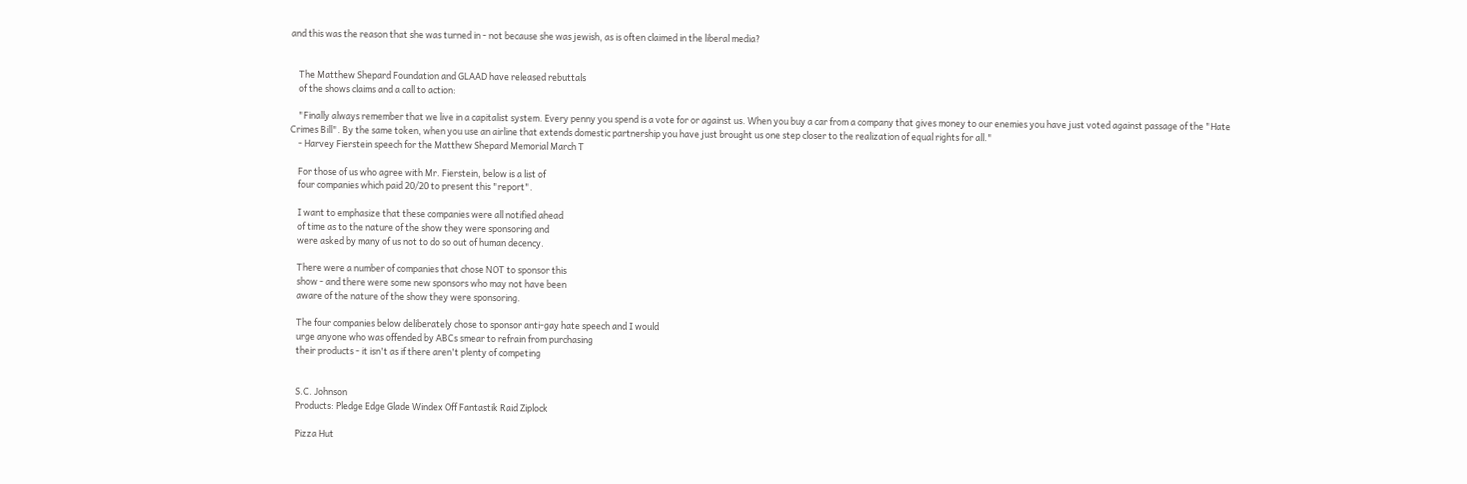and this was the reason that she was turned in - not because she was jewish, as is often claimed in the liberal media?


    The Matthew Shepard Foundation and GLAAD have released rebuttals
    of the shows claims and a call to action:

    "Finally always remember that we live in a capitalist system. Every penny you spend is a vote for or against us. When you buy a car from a company that gives money to our enemies you have just voted against passage of the "Hate Crimes Bill". By the same token, when you use an airline that extends domestic partnership you have just brought us one step closer to the realization of equal rights for all."
    - Harvey Fierstein speech for the Matthew Shepard Memorial March T

    For those of us who agree with Mr. Fierstein, below is a list of
    four companies which paid 20/20 to present this "report".

    I want to emphasize that these companies were all notified ahead
    of time as to the nature of the show they were sponsoring and
    were asked by many of us not to do so out of human decency.

    There were a number of companies that chose NOT to sponsor this
    show - and there were some new sponsors who may not have been
    aware of the nature of the show they were sponsoring.

    The four companies below deliberately chose to sponsor anti-gay hate speech and I would
    urge anyone who was offended by ABCs smear to refrain from purchasing
    their products - it isn't as if there aren't plenty of competing


    S.C. Johnson
    Products: Pledge Edge Glade Windex Off Fantastik Raid Ziplock

    Pizza Hut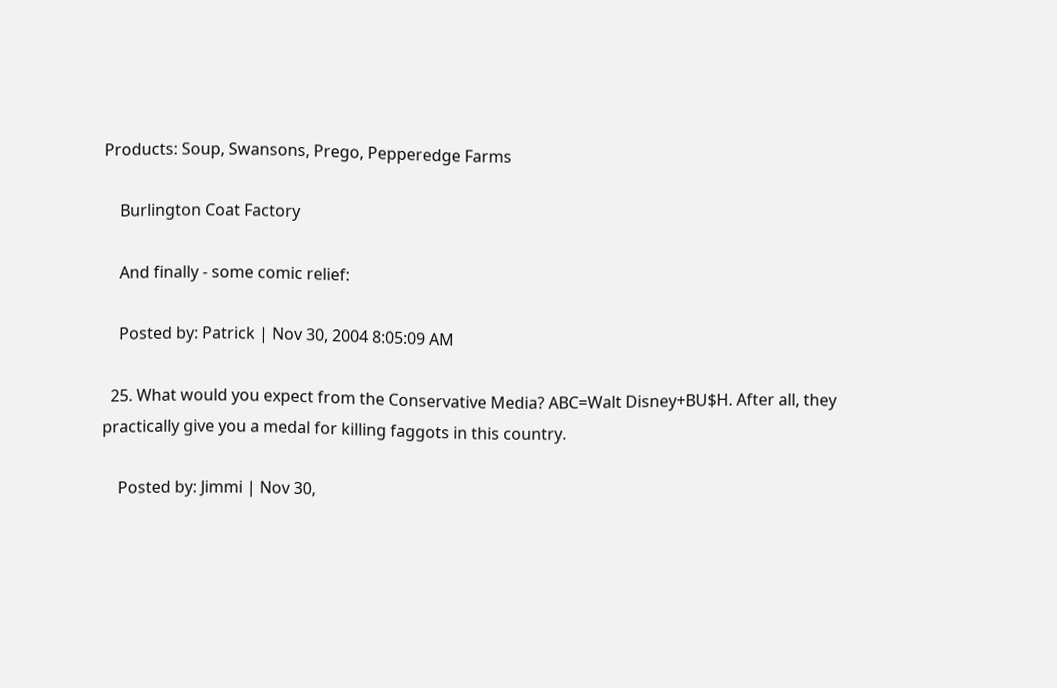Products: Soup, Swansons, Prego, Pepperedge Farms

    Burlington Coat Factory

    And finally - some comic relief:

    Posted by: Patrick | Nov 30, 2004 8:05:09 AM

  25. What would you expect from the Conservative Media? ABC=Walt Disney+BU$H. After all, they practically give you a medal for killing faggots in this country.

    Posted by: Jimmi | Nov 30,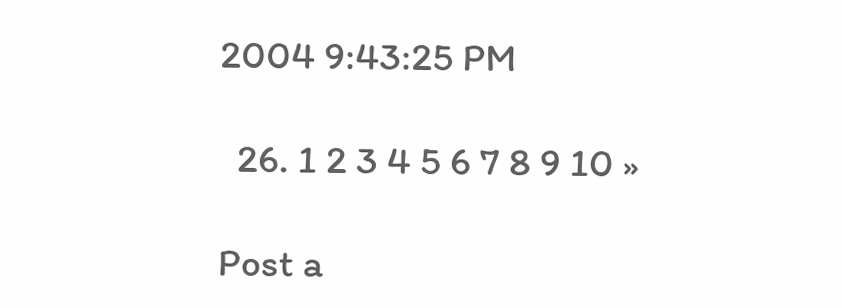2004 9:43:25 PM

  26. 1 2 3 4 5 6 7 8 9 10 »

Post a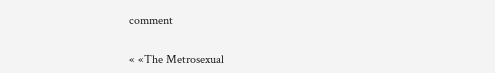comment


« «The Metrosexual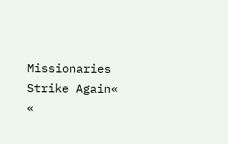Missionaries Strike Again« «